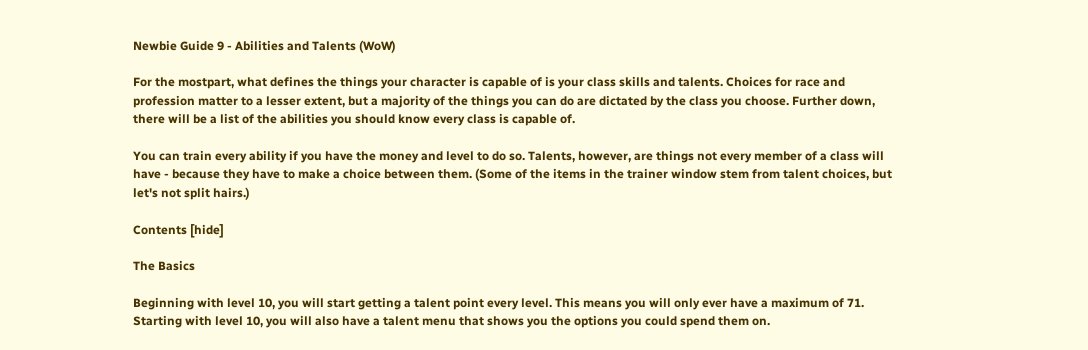Newbie Guide 9 - Abilities and Talents (WoW)

For the mostpart, what defines the things your character is capable of is your class skills and talents. Choices for race and profession matter to a lesser extent, but a majority of the things you can do are dictated by the class you choose. Further down, there will be a list of the abilities you should know every class is capable of.

You can train every ability if you have the money and level to do so. Talents, however, are things not every member of a class will have - because they have to make a choice between them. (Some of the items in the trainer window stem from talent choices, but let's not split hairs.)

Contents [hide]

The Basics

Beginning with level 10, you will start getting a talent point every level. This means you will only ever have a maximum of 71. Starting with level 10, you will also have a talent menu that shows you the options you could spend them on.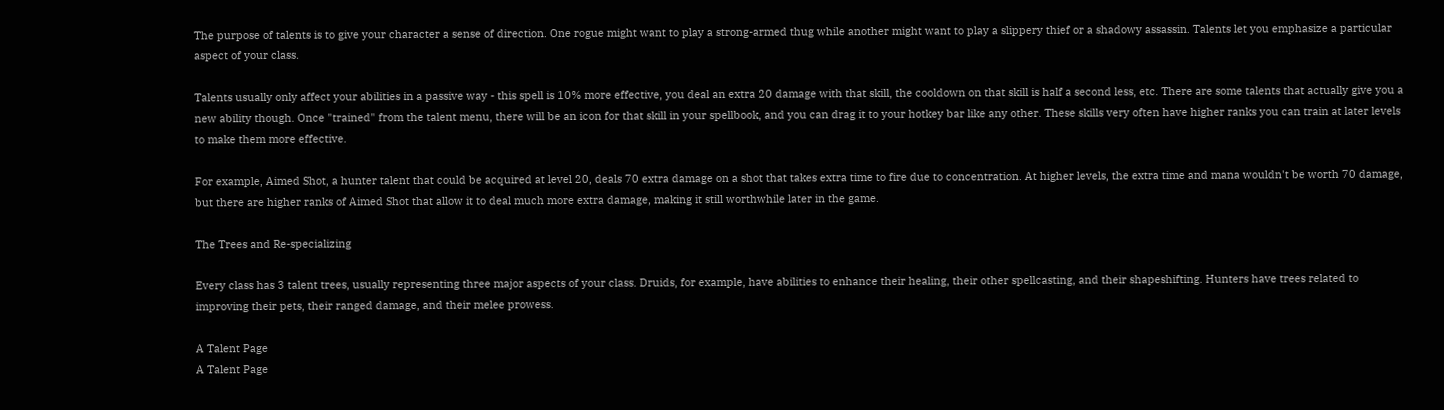The purpose of talents is to give your character a sense of direction. One rogue might want to play a strong-armed thug while another might want to play a slippery thief or a shadowy assassin. Talents let you emphasize a particular aspect of your class.

Talents usually only affect your abilities in a passive way - this spell is 10% more effective, you deal an extra 20 damage with that skill, the cooldown on that skill is half a second less, etc. There are some talents that actually give you a new ability though. Once "trained" from the talent menu, there will be an icon for that skill in your spellbook, and you can drag it to your hotkey bar like any other. These skills very often have higher ranks you can train at later levels to make them more effective.

For example, Aimed Shot, a hunter talent that could be acquired at level 20, deals 70 extra damage on a shot that takes extra time to fire due to concentration. At higher levels, the extra time and mana wouldn't be worth 70 damage, but there are higher ranks of Aimed Shot that allow it to deal much more extra damage, making it still worthwhile later in the game.

The Trees and Re-specializing

Every class has 3 talent trees, usually representing three major aspects of your class. Druids, for example, have abilities to enhance their healing, their other spellcasting, and their shapeshifting. Hunters have trees related to improving their pets, their ranged damage, and their melee prowess.

A Talent Page
A Talent Page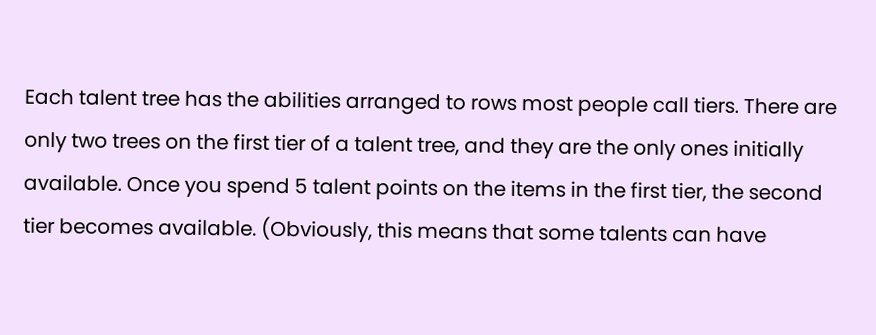Each talent tree has the abilities arranged to rows most people call tiers. There are only two trees on the first tier of a talent tree, and they are the only ones initially available. Once you spend 5 talent points on the items in the first tier, the second tier becomes available. (Obviously, this means that some talents can have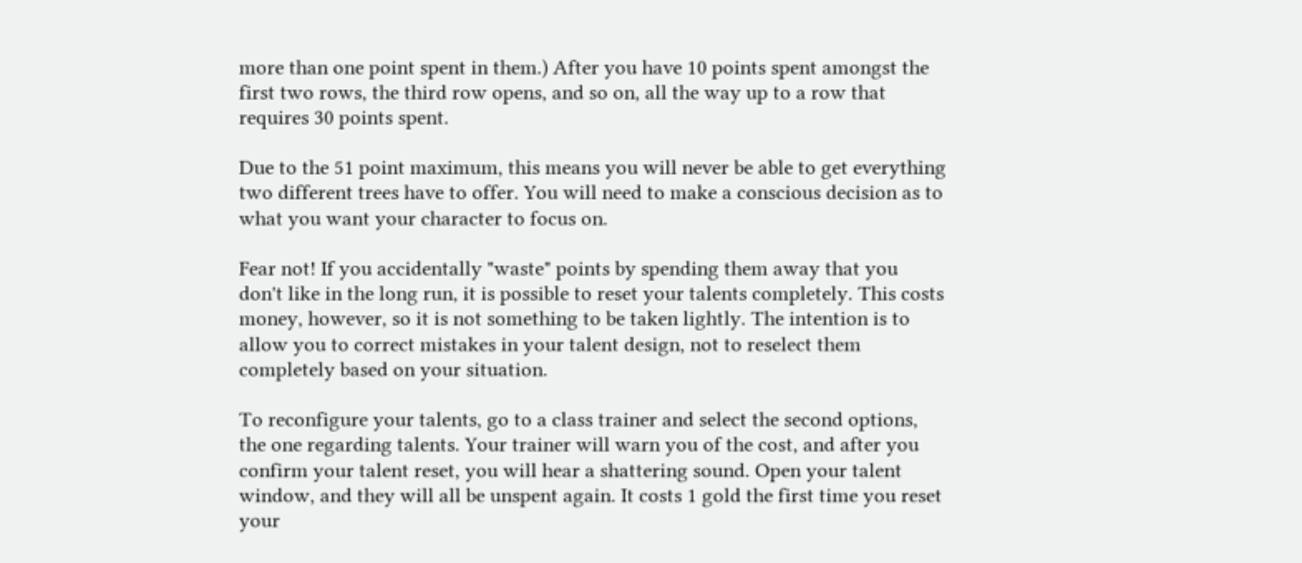more than one point spent in them.) After you have 10 points spent amongst the first two rows, the third row opens, and so on, all the way up to a row that requires 30 points spent.

Due to the 51 point maximum, this means you will never be able to get everything two different trees have to offer. You will need to make a conscious decision as to what you want your character to focus on.

Fear not! If you accidentally "waste" points by spending them away that you don't like in the long run, it is possible to reset your talents completely. This costs money, however, so it is not something to be taken lightly. The intention is to allow you to correct mistakes in your talent design, not to reselect them completely based on your situation.

To reconfigure your talents, go to a class trainer and select the second options, the one regarding talents. Your trainer will warn you of the cost, and after you confirm your talent reset, you will hear a shattering sound. Open your talent window, and they will all be unspent again. It costs 1 gold the first time you reset your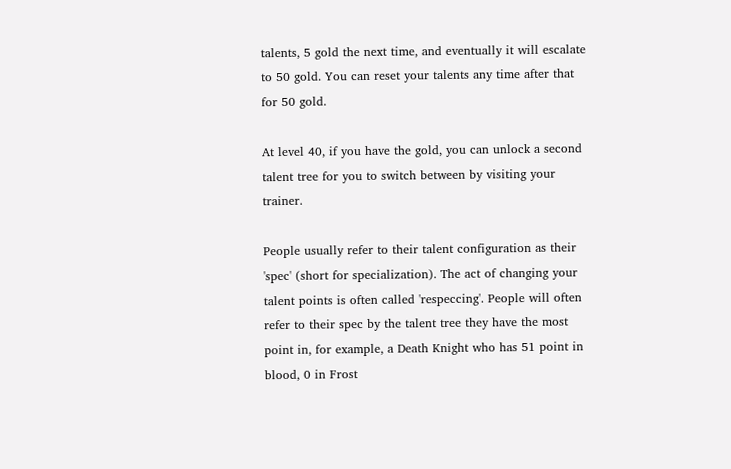talents, 5 gold the next time, and eventually it will escalate to 50 gold. You can reset your talents any time after that for 50 gold.

At level 40, if you have the gold, you can unlock a second talent tree for you to switch between by visiting your trainer.

People usually refer to their talent configuration as their 'spec' (short for specialization). The act of changing your talent points is often called 'respeccing'. People will often refer to their spec by the talent tree they have the most point in, for example, a Death Knight who has 51 point in blood, 0 in Frost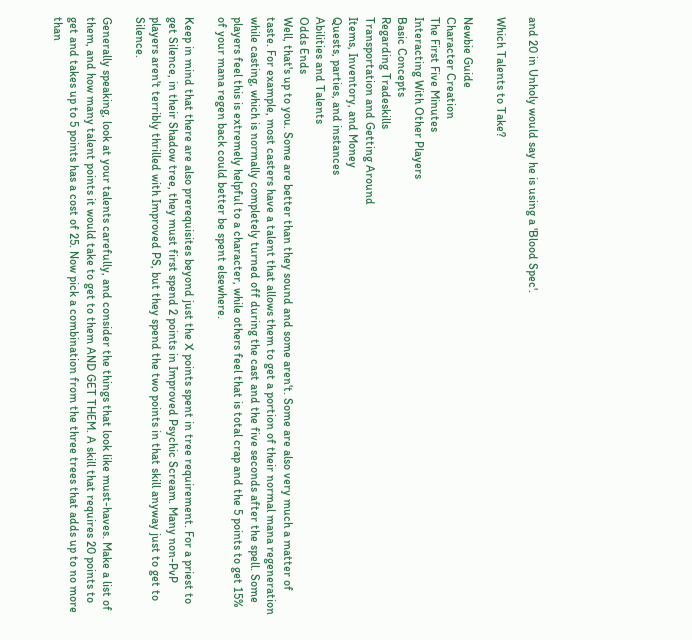and 20 in Unholy would say he is using a 'Blood Spec'.

Which Talents to Take?

Newbie Guide
Character Creation
The First Five Minutes
Interacting With Other Players
Basic Concepts
Regarding Tradeskills
Transportation and Getting Around
Items, Inventory, and Money
Quests, parties, and instances
Abilities and Talents
Odds Ends
Well, that's up to you. Some are better than they sound and some aren't. Some are also very much a matter of taste. For example, most casters have a talent that allows them to get a portion of their normal mana regeneration while casting, which is normally completely turned off during the cast and the five seconds after the spell. Some players feel this is extremely helpful to a character, while others feel that is total crap and the 5 points to get 15% of your mana regen back could better be spent elsewhere.

Keep in mind that there are also prerequisites beyond just the X points spent in tree requirement. For a priest to get Silence, in their Shadow tree, they must first spend 2 points in Improved Psychic Scream. Many non-PvP players aren't terribly thrilled with Improved PS, but they spend the two points in that skill anyway just to get to Silence.

Generally speaking, look at your talents carefully, and consider the things that look like must-haves. Make a list of them, and how many talent points it would take to get to them AND GET THEM. A skill that requires 20 points to get and takes up to 5 points has a cost of 25. Now pick a combination from the three trees that adds up to no more than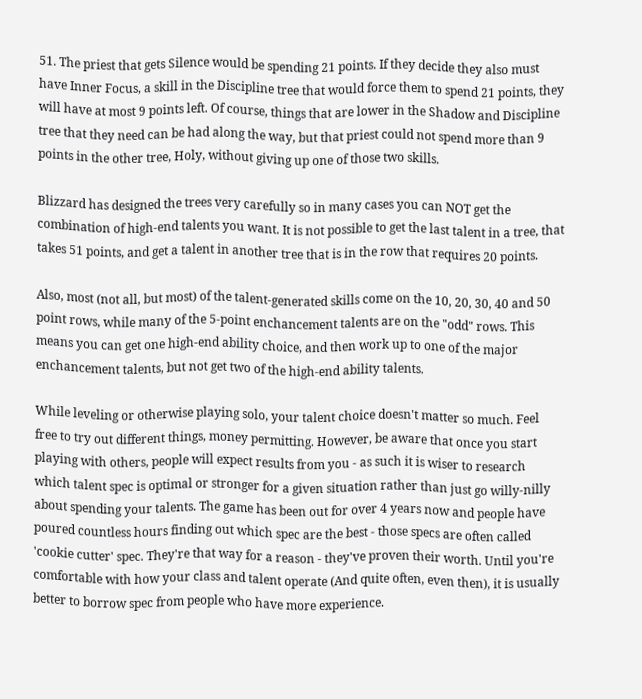51. The priest that gets Silence would be spending 21 points. If they decide they also must have Inner Focus, a skill in the Discipline tree that would force them to spend 21 points, they will have at most 9 points left. Of course, things that are lower in the Shadow and Discipline tree that they need can be had along the way, but that priest could not spend more than 9 points in the other tree, Holy, without giving up one of those two skills.

Blizzard has designed the trees very carefully so in many cases you can NOT get the combination of high-end talents you want. It is not possible to get the last talent in a tree, that takes 51 points, and get a talent in another tree that is in the row that requires 20 points.

Also, most (not all, but most) of the talent-generated skills come on the 10, 20, 30, 40 and 50 point rows, while many of the 5-point enchancement talents are on the "odd" rows. This means you can get one high-end ability choice, and then work up to one of the major enchancement talents, but not get two of the high-end ability talents.

While leveling or otherwise playing solo, your talent choice doesn't matter so much. Feel free to try out different things, money permitting. However, be aware that once you start playing with others, people will expect results from you - as such it is wiser to research which talent spec is optimal or stronger for a given situation rather than just go willy-nilly about spending your talents. The game has been out for over 4 years now and people have poured countless hours finding out which spec are the best - those specs are often called 'cookie cutter' spec. They're that way for a reason - they've proven their worth. Until you're comfortable with how your class and talent operate (And quite often, even then), it is usually better to borrow spec from people who have more experience.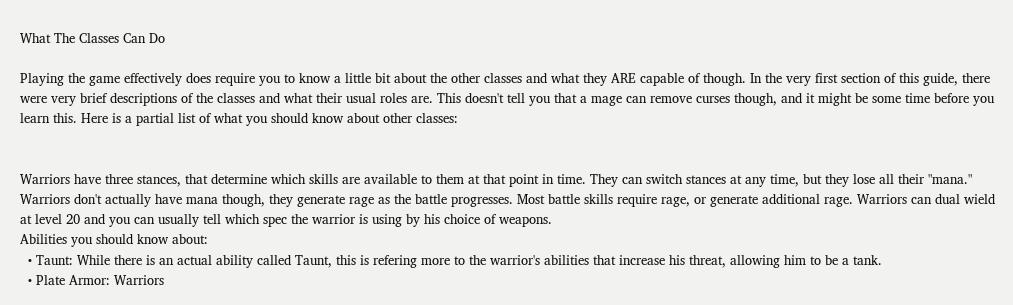What The Classes Can Do

Playing the game effectively does require you to know a little bit about the other classes and what they ARE capable of though. In the very first section of this guide, there were very brief descriptions of the classes and what their usual roles are. This doesn't tell you that a mage can remove curses though, and it might be some time before you learn this. Here is a partial list of what you should know about other classes:


Warriors have three stances, that determine which skills are available to them at that point in time. They can switch stances at any time, but they lose all their "mana." Warriors don't actually have mana though, they generate rage as the battle progresses. Most battle skills require rage, or generate additional rage. Warriors can dual wield at level 20 and you can usually tell which spec the warrior is using by his choice of weapons.
Abilities you should know about:
  • Taunt: While there is an actual ability called Taunt, this is refering more to the warrior's abilities that increase his threat, allowing him to be a tank.
  • Plate Armor: Warriors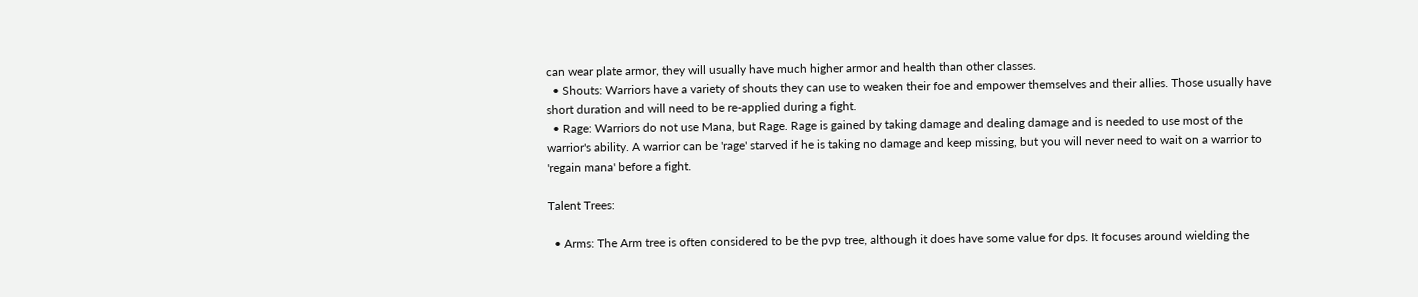can wear plate armor, they will usually have much higher armor and health than other classes.
  • Shouts: Warriors have a variety of shouts they can use to weaken their foe and empower themselves and their allies. Those usually have short duration and will need to be re-applied during a fight.
  • Rage: Warriors do not use Mana, but Rage. Rage is gained by taking damage and dealing damage and is needed to use most of the warrior's ability. A warrior can be 'rage' starved if he is taking no damage and keep missing, but you will never need to wait on a warrior to 'regain mana' before a fight.

Talent Trees:

  • Arms: The Arm tree is often considered to be the pvp tree, although it does have some value for dps. It focuses around wielding the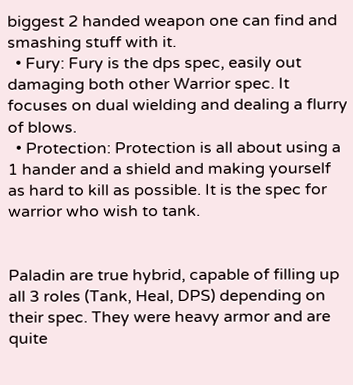biggest 2 handed weapon one can find and smashing stuff with it.
  • Fury: Fury is the dps spec, easily out damaging both other Warrior spec. It focuses on dual wielding and dealing a flurry of blows.
  • Protection: Protection is all about using a 1 hander and a shield and making yourself as hard to kill as possible. It is the spec for warrior who wish to tank.


Paladin are true hybrid, capable of filling up all 3 roles (Tank, Heal, DPS) depending on their spec. They were heavy armor and are quite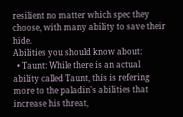resilient no matter which spec they choose, with many ability to save their hide.
Abilities you should know about:
  • Taunt: While there is an actual ability called Taunt, this is refering more to the paladin's abilities that increase his threat,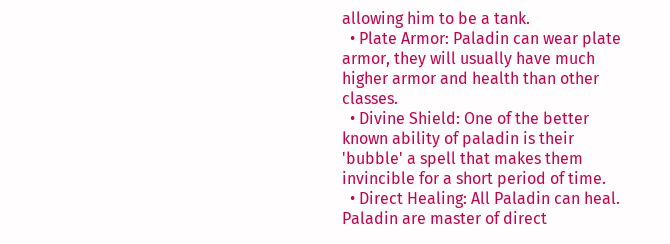allowing him to be a tank.
  • Plate Armor: Paladin can wear plate armor, they will usually have much higher armor and health than other classes.
  • Divine Shield: One of the better known ability of paladin is their 'bubble' a spell that makes them invincible for a short period of time.
  • Direct Healing: All Paladin can heal. Paladin are master of direct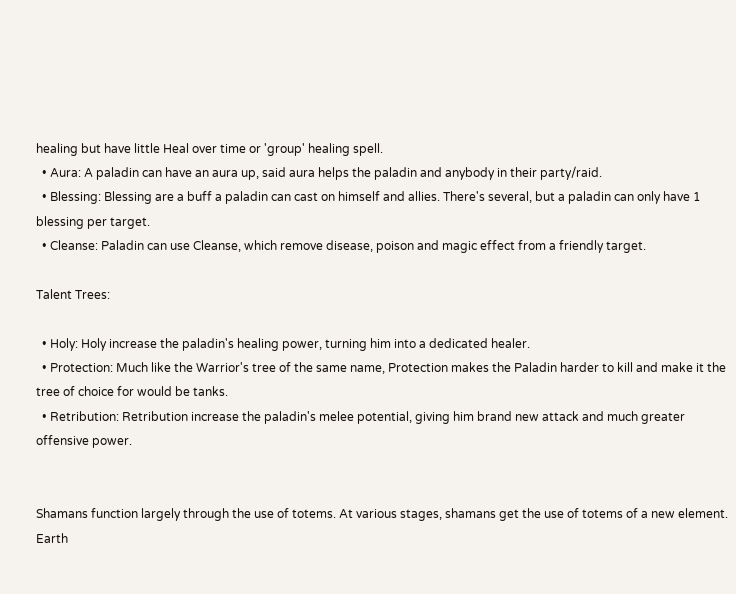healing but have little Heal over time or 'group' healing spell.
  • Aura: A paladin can have an aura up, said aura helps the paladin and anybody in their party/raid.
  • Blessing: Blessing are a buff a paladin can cast on himself and allies. There's several, but a paladin can only have 1 blessing per target.
  • Cleanse: Paladin can use Cleanse, which remove disease, poison and magic effect from a friendly target.

Talent Trees:

  • Holy: Holy increase the paladin's healing power, turning him into a dedicated healer.
  • Protection: Much like the Warrior's tree of the same name, Protection makes the Paladin harder to kill and make it the tree of choice for would be tanks.
  • Retribution: Retribution increase the paladin's melee potential, giving him brand new attack and much greater offensive power.


Shamans function largely through the use of totems. At various stages, shamans get the use of totems of a new element. Earth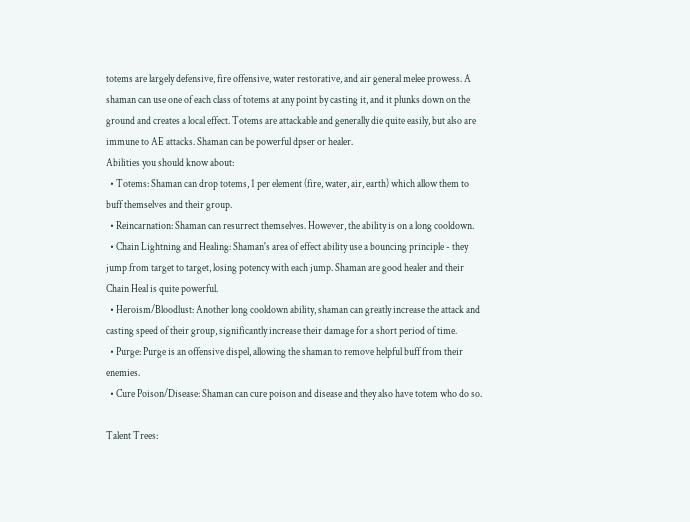totems are largely defensive, fire offensive, water restorative, and air general melee prowess. A shaman can use one of each class of totems at any point by casting it, and it plunks down on the ground and creates a local effect. Totems are attackable and generally die quite easily, but also are immune to AE attacks. Shaman can be powerful dpser or healer.
Abilities you should know about:
  • Totems: Shaman can drop totems, 1 per element (fire, water, air, earth) which allow them to buff themselves and their group.
  • Reincarnation: Shaman can resurrect themselves. However, the ability is on a long cooldown.
  • Chain Lightning and Healing: Shaman's area of effect ability use a bouncing principle - they jump from target to target, losing potency with each jump. Shaman are good healer and their Chain Heal is quite powerful.
  • Heroism/Bloodlust: Another long cooldown ability, shaman can greatly increase the attack and casting speed of their group, significantly increase their damage for a short period of time.
  • Purge: Purge is an offensive dispel, allowing the shaman to remove helpful buff from their enemies.
  • Cure Poison/Disease: Shaman can cure poison and disease and they also have totem who do so.

Talent Trees: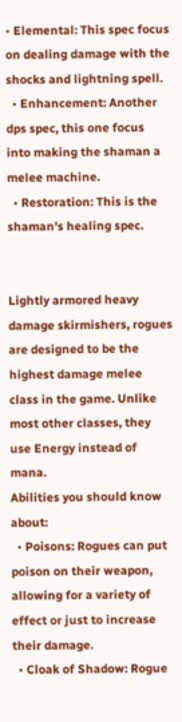• Elemental: This spec focus on dealing damage with the shocks and lightning spell.
  • Enhancement: Another dps spec, this one focus into making the shaman a melee machine.
  • Restoration: This is the shaman's healing spec.


Lightly armored heavy damage skirmishers, rogues are designed to be the highest damage melee class in the game. Unlike most other classes, they use Energy instead of mana.
Abilities you should know about:
  • Poisons: Rogues can put poison on their weapon, allowing for a variety of effect or just to increase their damage.
  • Cloak of Shadow: Rogue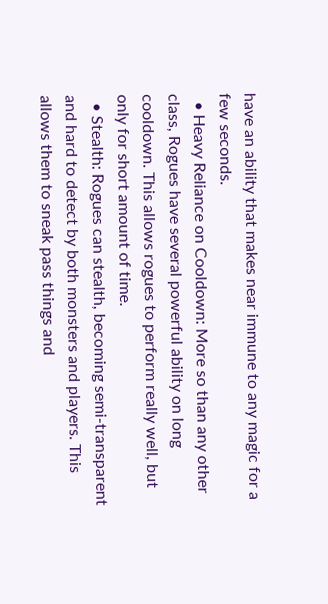have an ability that makes near immune to any magic for a few seconds.
  • Heavy Reliance on Cooldown: More so than any other class, Rogues have several powerful ability on long cooldown. This allows rogues to perform really well, but only for short amount of time.
  • Stealth: Rogues can stealth, becoming semi-transparent and hard to detect by both monsters and players. This allows them to sneak pass things and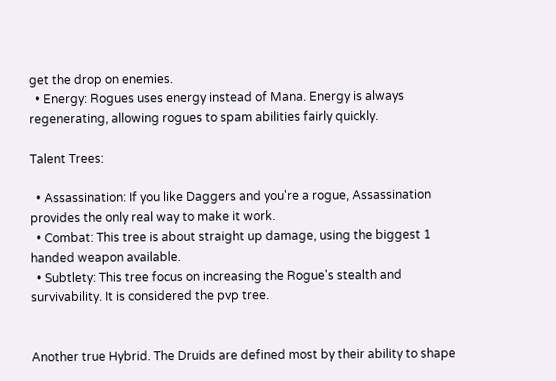get the drop on enemies.
  • Energy: Rogues uses energy instead of Mana. Energy is always regenerating, allowing rogues to spam abilities fairly quickly.

Talent Trees:

  • Assassination: If you like Daggers and you're a rogue, Assassination provides the only real way to make it work.
  • Combat: This tree is about straight up damage, using the biggest 1 handed weapon available.
  • Subtlety: This tree focus on increasing the Rogue's stealth and survivability. It is considered the pvp tree.


Another true Hybrid. The Druids are defined most by their ability to shape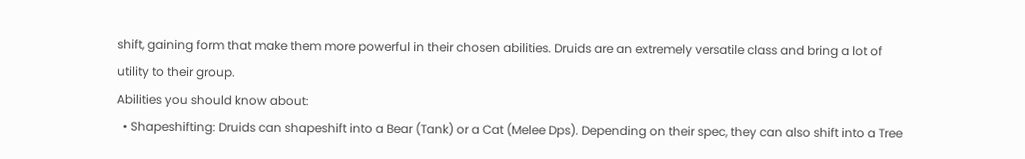shift, gaining form that make them more powerful in their chosen abilities. Druids are an extremely versatile class and bring a lot of utility to their group.
Abilities you should know about:
  • Shapeshifting: Druids can shapeshift into a Bear (Tank) or a Cat (Melee Dps). Depending on their spec, they can also shift into a Tree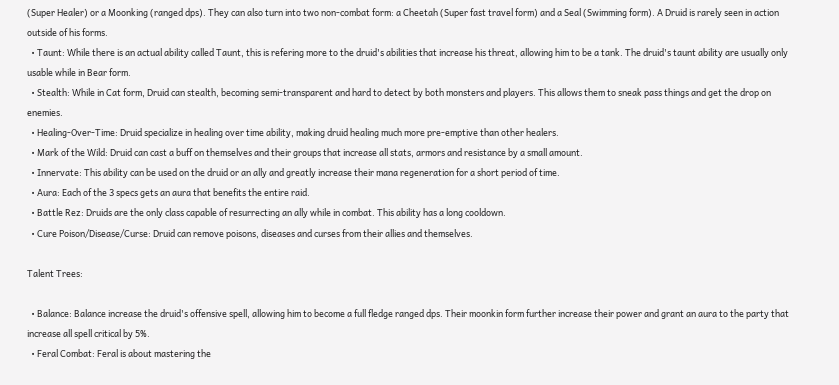(Super Healer) or a Moonking (ranged dps). They can also turn into two non-combat form: a Cheetah (Super fast travel form) and a Seal (Swimming form). A Druid is rarely seen in action outside of his forms.
  • Taunt: While there is an actual ability called Taunt, this is refering more to the druid's abilities that increase his threat, allowing him to be a tank. The druid's taunt ability are usually only usable while in Bear form.
  • Stealth: While in Cat form, Druid can stealth, becoming semi-transparent and hard to detect by both monsters and players. This allows them to sneak pass things and get the drop on enemies.
  • Healing-Over-Time: Druid specialize in healing over time ability, making druid healing much more pre-emptive than other healers.
  • Mark of the Wild: Druid can cast a buff on themselves and their groups that increase all stats, armors and resistance by a small amount.
  • Innervate: This ability can be used on the druid or an ally and greatly increase their mana regeneration for a short period of time.
  • Aura: Each of the 3 specs gets an aura that benefits the entire raid.
  • Battle Rez: Druids are the only class capable of resurrecting an ally while in combat. This ability has a long cooldown.
  • Cure Poison/Disease/Curse: Druid can remove poisons, diseases and curses from their allies and themselves.

Talent Trees:

  • Balance: Balance increase the druid's offensive spell, allowing him to become a full fledge ranged dps. Their moonkin form further increase their power and grant an aura to the party that increase all spell critical by 5%.
  • Feral Combat: Feral is about mastering the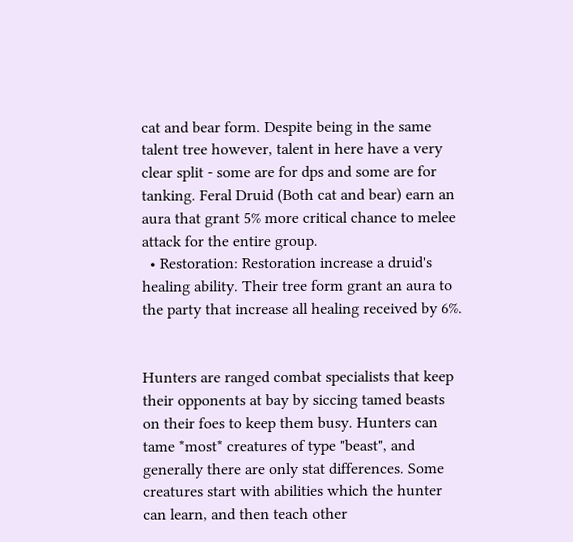cat and bear form. Despite being in the same talent tree however, talent in here have a very clear split - some are for dps and some are for tanking. Feral Druid (Both cat and bear) earn an aura that grant 5% more critical chance to melee attack for the entire group.
  • Restoration: Restoration increase a druid's healing ability. Their tree form grant an aura to the party that increase all healing received by 6%.


Hunters are ranged combat specialists that keep their opponents at bay by siccing tamed beasts on their foes to keep them busy. Hunters can tame *most* creatures of type "beast", and generally there are only stat differences. Some creatures start with abilities which the hunter can learn, and then teach other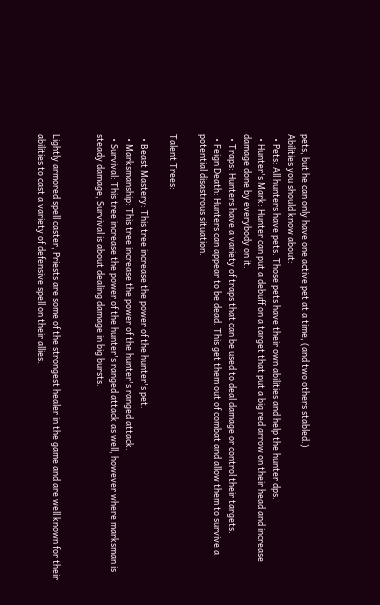pets, but he can only have one active pet at a time, (and two others stabled.)
Abilities you should know about:
  • Pets: All hunters have pets. Those pets have their own abilities and help the hunter dps.
  • Hunter's Mark: Hunter can put a debuff on a target that put a big red arrow on their head and increase damage done by everybody on it.
  • Traps: Hunters have a variety of traps that can be used to deal damage or control their targets.
  • Feign Death: Hunters can appear to be dead. This get them out of combat and allow them to survive a potential disastrous situation.

Talent Trees:

  • Beast Mastery: This tree increase the power of the hunter's pet.
  • Marksmanship: This tree increase the power of the hunter's ranged attack.
  • Survival: This tree increase the power of the hunter's ranged attack as well, however where marksman is steady damage, Survival is about dealing damage in big bursts.


Lightly armored spell caster, Priests are some of the strongest healer in the game and are well known for their abilities to cast a variety of defensive spell on their allies.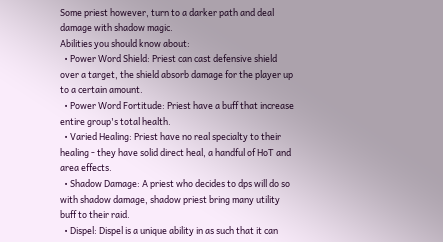Some priest however, turn to a darker path and deal damage with shadow magic.
Abilities you should know about:
  • Power Word Shield: Priest can cast defensive shield over a target, the shield absorb damage for the player up to a certain amount.
  • Power Word Fortitude: Priest have a buff that increase entire group's total health.
  • Varied Healing: Priest have no real specialty to their healing - they have solid direct heal, a handful of HoT and area effects.
  • Shadow Damage: A priest who decides to dps will do so with shadow damage, shadow priest bring many utility buff to their raid.
  • Dispel: Dispel is a unique ability in as such that it can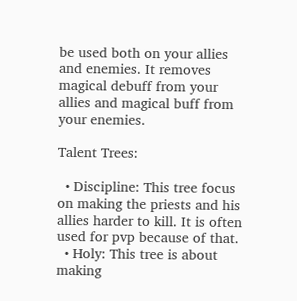be used both on your allies and enemies. It removes magical debuff from your allies and magical buff from your enemies.

Talent Trees:

  • Discipline: This tree focus on making the priests and his allies harder to kill. It is often used for pvp because of that.
  • Holy: This tree is about making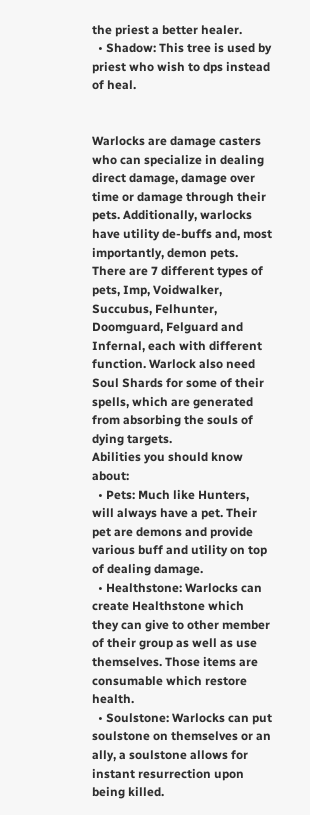the priest a better healer.
  • Shadow: This tree is used by priest who wish to dps instead of heal.


Warlocks are damage casters who can specialize in dealing direct damage, damage over time or damage through their pets. Additionally, warlocks have utility de-buffs and, most importantly, demon pets. There are 7 different types of pets, Imp, Voidwalker, Succubus, Felhunter, Doomguard, Felguard and Infernal, each with different function. Warlock also need Soul Shards for some of their spells, which are generated from absorbing the souls of dying targets.
Abilities you should know about:
  • Pets: Much like Hunters, will always have a pet. Their pet are demons and provide various buff and utility on top of dealing damage.
  • Healthstone: Warlocks can create Healthstone which they can give to other member of their group as well as use themselves. Those items are consumable which restore health.
  • Soulstone: Warlocks can put soulstone on themselves or an ally, a soulstone allows for instant resurrection upon being killed.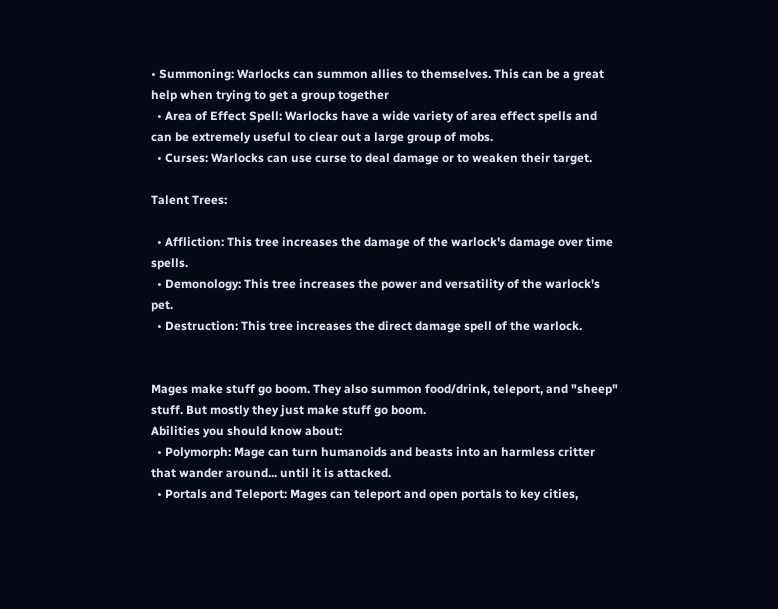• Summoning: Warlocks can summon allies to themselves. This can be a great help when trying to get a group together
  • Area of Effect Spell: Warlocks have a wide variety of area effect spells and can be extremely useful to clear out a large group of mobs.
  • Curses: Warlocks can use curse to deal damage or to weaken their target.

Talent Trees:

  • Affliction: This tree increases the damage of the warlock's damage over time spells.
  • Demonology: This tree increases the power and versatility of the warlock's pet.
  • Destruction: This tree increases the direct damage spell of the warlock.


Mages make stuff go boom. They also summon food/drink, teleport, and "sheep" stuff. But mostly they just make stuff go boom.
Abilities you should know about:
  • Polymorph: Mage can turn humanoids and beasts into an harmless critter that wander around... until it is attacked.
  • Portals and Teleport: Mages can teleport and open portals to key cities,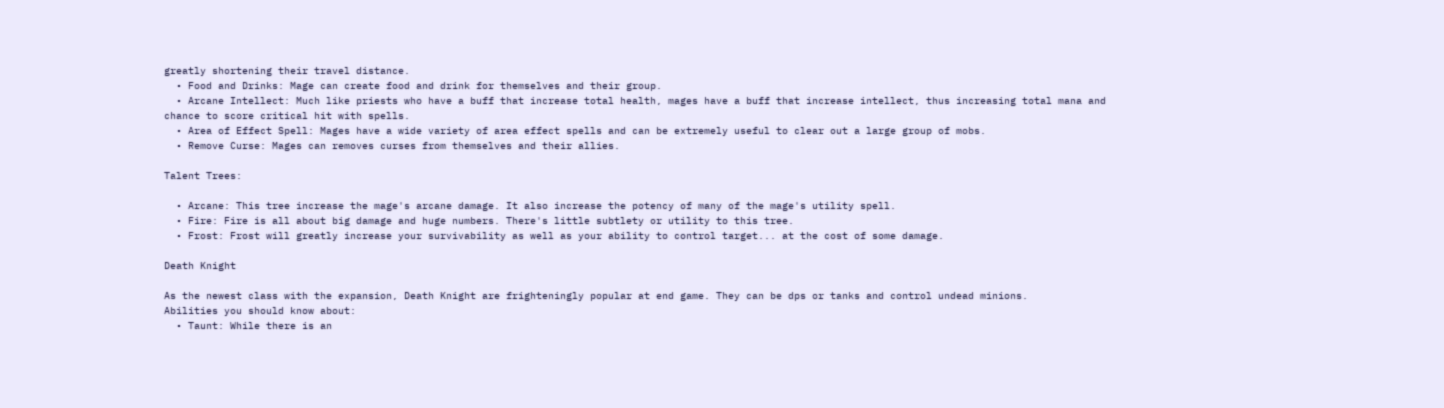greatly shortening their travel distance.
  • Food and Drinks: Mage can create food and drink for themselves and their group.
  • Arcane Intellect: Much like priests who have a buff that increase total health, mages have a buff that increase intellect, thus increasing total mana and chance to score critical hit with spells.
  • Area of Effect Spell: Mages have a wide variety of area effect spells and can be extremely useful to clear out a large group of mobs.
  • Remove Curse: Mages can removes curses from themselves and their allies.

Talent Trees:

  • Arcane: This tree increase the mage's arcane damage. It also increase the potency of many of the mage's utility spell.
  • Fire: Fire is all about big damage and huge numbers. There's little subtlety or utility to this tree.
  • Frost: Frost will greatly increase your survivability as well as your ability to control target... at the cost of some damage.

Death Knight

As the newest class with the expansion, Death Knight are frighteningly popular at end game. They can be dps or tanks and control undead minions.
Abilities you should know about:
  • Taunt: While there is an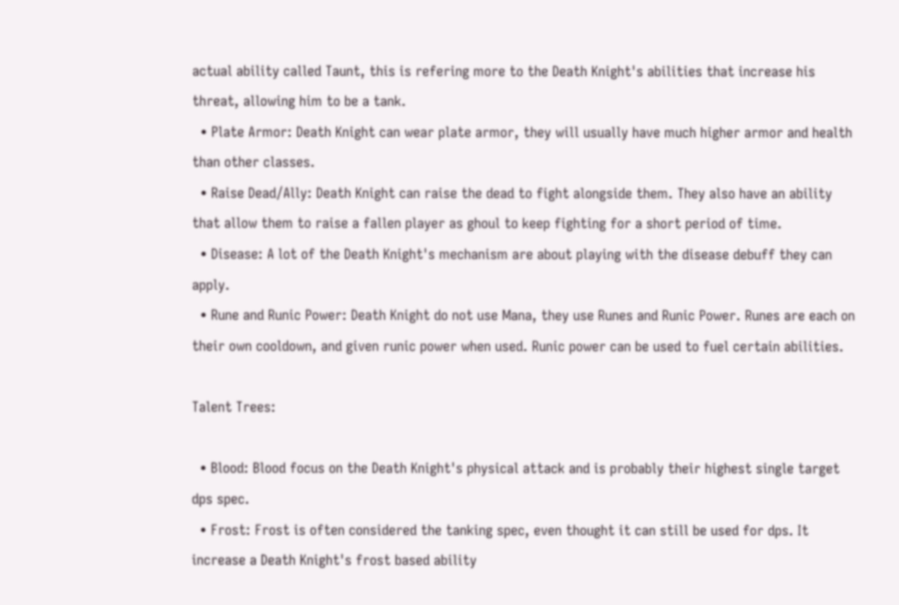actual ability called Taunt, this is refering more to the Death Knight's abilities that increase his threat, allowing him to be a tank.
  • Plate Armor: Death Knight can wear plate armor, they will usually have much higher armor and health than other classes.
  • Raise Dead/Ally: Death Knight can raise the dead to fight alongside them. They also have an ability that allow them to raise a fallen player as ghoul to keep fighting for a short period of time.
  • Disease: A lot of the Death Knight's mechanism are about playing with the disease debuff they can apply.
  • Rune and Runic Power: Death Knight do not use Mana, they use Runes and Runic Power. Runes are each on their own cooldown, and given runic power when used. Runic power can be used to fuel certain abilities.

Talent Trees:

  • Blood: Blood focus on the Death Knight's physical attack and is probably their highest single target dps spec.
  • Frost: Frost is often considered the tanking spec, even thought it can still be used for dps. It increase a Death Knight's frost based ability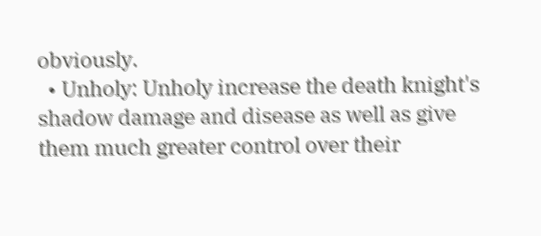obviously.
  • Unholy: Unholy increase the death knight's shadow damage and disease as well as give them much greater control over their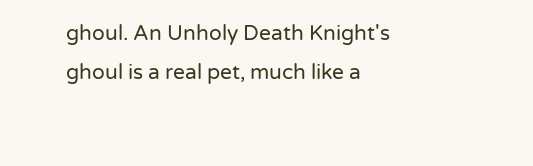ghoul. An Unholy Death Knight's ghoul is a real pet, much like a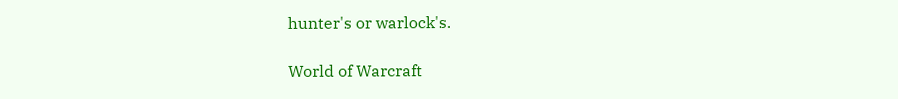hunter's or warlock's.

World of Warcraft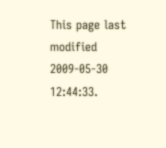This page last modified 2009-05-30 12:44:33.